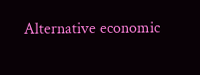Alternative economic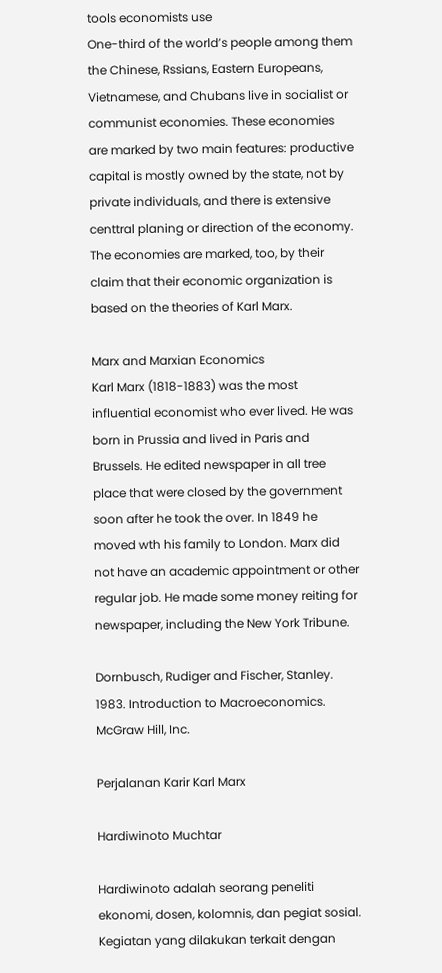tools economists use
One-third of the world’s people among them the Chinese, Rssians, Eastern Europeans, Vietnamese, and Chubans live in socialist or communist economies. These economies are marked by two main features: productive capital is mostly owned by the state, not by private individuals, and there is extensive centtral planing or direction of the economy. The economies are marked, too, by their claim that their economic organization is based on the theories of Karl Marx.

Marx and Marxian Economics
Karl Marx (1818-1883) was the most influential economist who ever lived. He was born in Prussia and lived in Paris and Brussels. He edited newspaper in all tree place that were closed by the government soon after he took the over. In 1849 he moved wth his family to London. Marx did not have an academic appointment or other regular job. He made some money reiting for newspaper, including the New York Tribune.

Dornbusch, Rudiger and Fischer, Stanley. 1983. Introduction to Macroeconomics. McGraw Hill, Inc.

Perjalanan Karir Karl Marx

Hardiwinoto Muchtar

Hardiwinoto adalah seorang peneliti ekonomi, dosen, kolomnis, dan pegiat sosial. Kegiatan yang dilakukan terkait dengan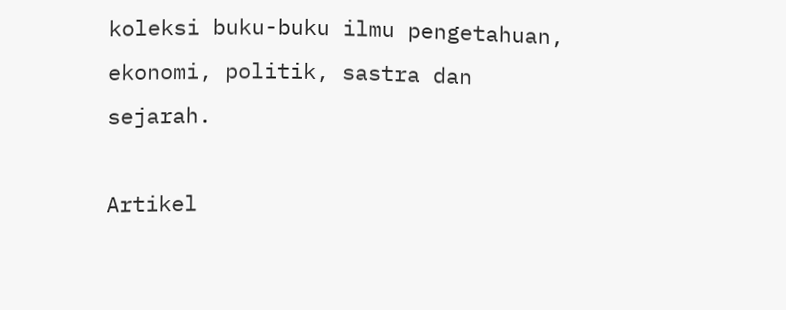koleksi buku-buku ilmu pengetahuan, ekonomi, politik, sastra dan sejarah.

Artikel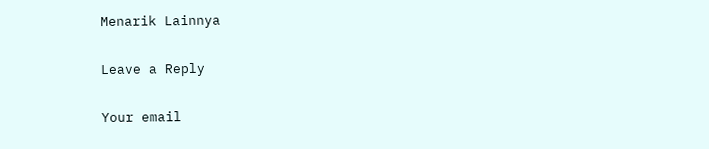Menarik Lainnya

Leave a Reply

Your email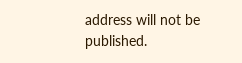address will not be published.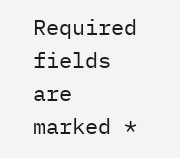Required fields are marked *